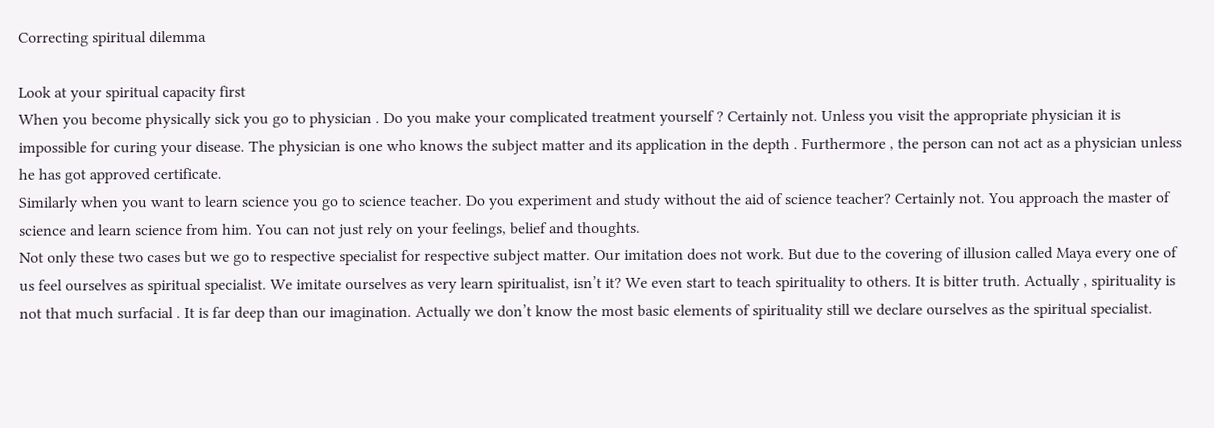Correcting spiritual dilemma

Look at your spiritual capacity first
When you become physically sick you go to physician . Do you make your complicated treatment yourself ? Certainly not. Unless you visit the appropriate physician it is impossible for curing your disease. The physician is one who knows the subject matter and its application in the depth . Furthermore , the person can not act as a physician unless he has got approved certificate.
Similarly when you want to learn science you go to science teacher. Do you experiment and study without the aid of science teacher? Certainly not. You approach the master of science and learn science from him. You can not just rely on your feelings, belief and thoughts.
Not only these two cases but we go to respective specialist for respective subject matter. Our imitation does not work. But due to the covering of illusion called Maya every one of us feel ourselves as spiritual specialist. We imitate ourselves as very learn spiritualist, isn’t it? We even start to teach spirituality to others. It is bitter truth. Actually , spirituality is not that much surfacial . It is far deep than our imagination. Actually we don’t know the most basic elements of spirituality still we declare ourselves as the spiritual specialist.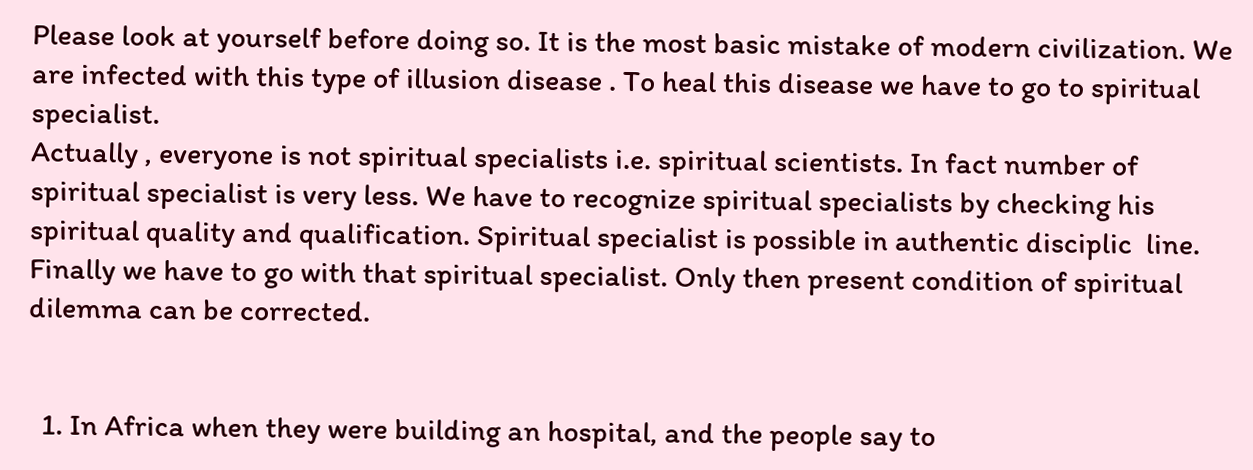Please look at yourself before doing so. It is the most basic mistake of modern civilization. We are infected with this type of illusion disease . To heal this disease we have to go to spiritual specialist.
Actually , everyone is not spiritual specialists i.e. spiritual scientists. In fact number of spiritual specialist is very less. We have to recognize spiritual specialists by checking his spiritual quality and qualification. Spiritual specialist is possible in authentic disciplic  line. Finally we have to go with that spiritual specialist. Only then present condition of spiritual dilemma can be corrected.


  1. In Africa when they were building an hospital, and the people say to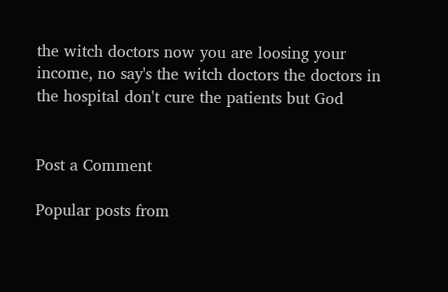the witch doctors now you are loosing your income, no say's the witch doctors the doctors in the hospital don't cure the patients but God


Post a Comment

Popular posts from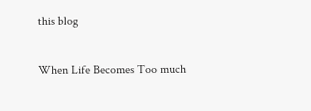this blog

When Life Becomes Too much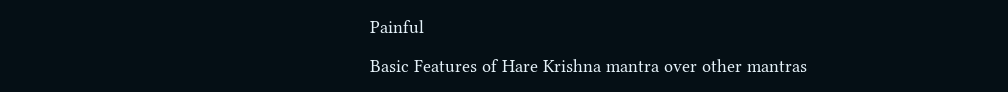Painful

Basic Features of Hare Krishna mantra over other mantras